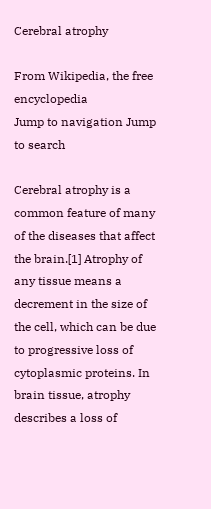Cerebral atrophy

From Wikipedia, the free encyclopedia
Jump to navigation Jump to search

Cerebral atrophy is a common feature of many of the diseases that affect the brain.[1] Atrophy of any tissue means a decrement in the size of the cell, which can be due to progressive loss of cytoplasmic proteins. In brain tissue, atrophy describes a loss of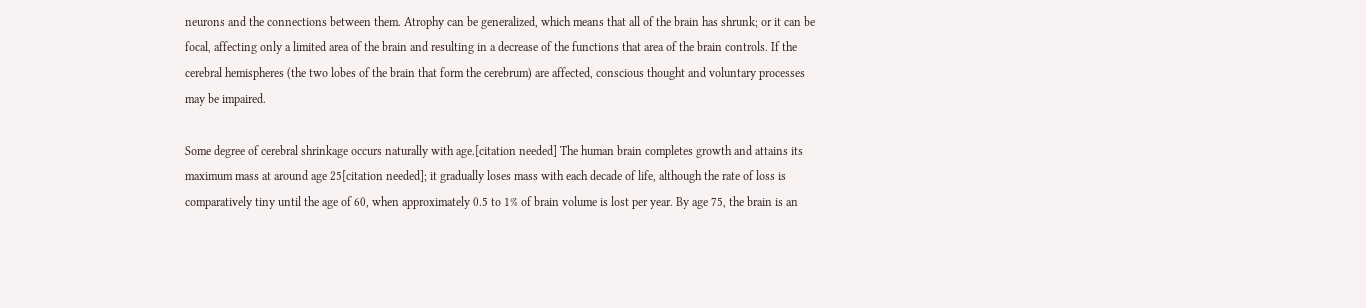neurons and the connections between them. Atrophy can be generalized, which means that all of the brain has shrunk; or it can be focal, affecting only a limited area of the brain and resulting in a decrease of the functions that area of the brain controls. If the cerebral hemispheres (the two lobes of the brain that form the cerebrum) are affected, conscious thought and voluntary processes may be impaired.

Some degree of cerebral shrinkage occurs naturally with age.[citation needed] The human brain completes growth and attains its maximum mass at around age 25[citation needed]; it gradually loses mass with each decade of life, although the rate of loss is comparatively tiny until the age of 60, when approximately 0.5 to 1% of brain volume is lost per year. By age 75, the brain is an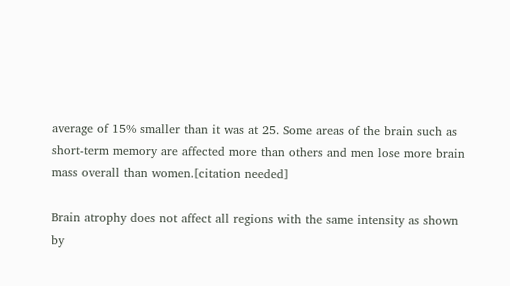average of 15% smaller than it was at 25. Some areas of the brain such as short-term memory are affected more than others and men lose more brain mass overall than women.[citation needed]

Brain atrophy does not affect all regions with the same intensity as shown by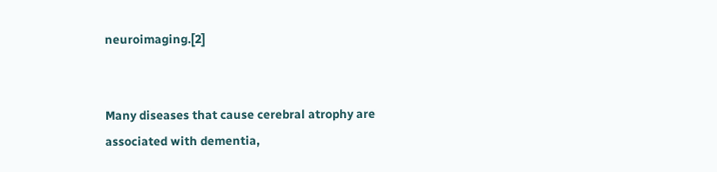neuroimaging.[2]


Many diseases that cause cerebral atrophy are associated with dementia,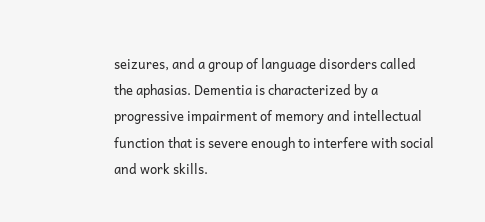seizures, and a group of language disorders called the aphasias. Dementia is characterized by a progressive impairment of memory and intellectual function that is severe enough to interfere with social and work skills.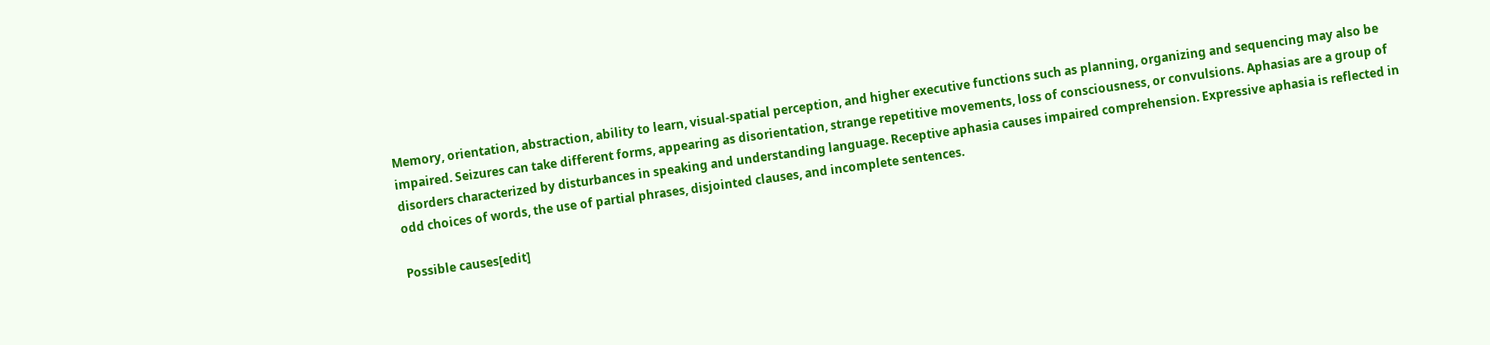Memory, orientation, abstraction, ability to learn, visual-spatial perception, and higher executive functions such as planning, organizing and sequencing may also be impaired. Seizures can take different forms, appearing as disorientation, strange repetitive movements, loss of consciousness, or convulsions. Aphasias are a group of disorders characterized by disturbances in speaking and understanding language. Receptive aphasia causes impaired comprehension. Expressive aphasia is reflected in odd choices of words, the use of partial phrases, disjointed clauses, and incomplete sentences.

Possible causes[edit]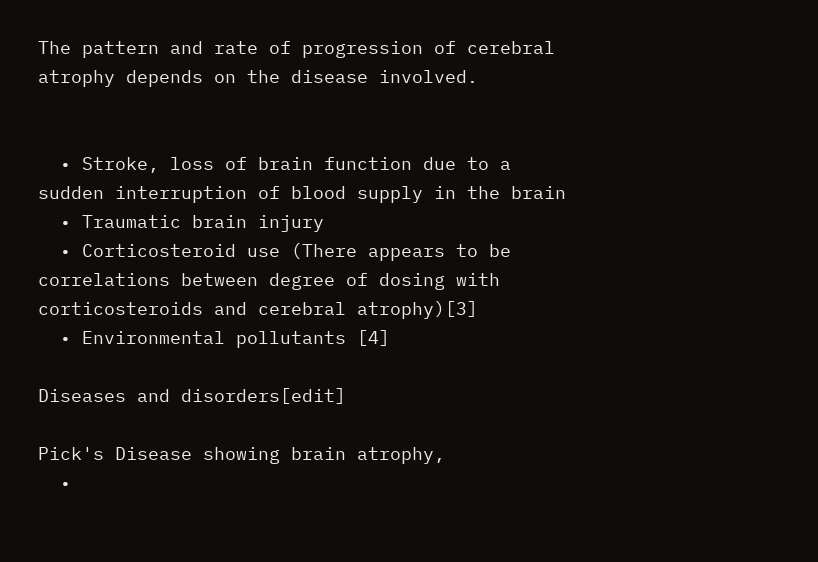The pattern and rate of progression of cerebral atrophy depends on the disease involved.


  • Stroke, loss of brain function due to a sudden interruption of blood supply in the brain
  • Traumatic brain injury
  • Corticosteroid use (There appears to be correlations between degree of dosing with corticosteroids and cerebral atrophy)[3]
  • Environmental pollutants [4]

Diseases and disorders[edit]

Pick's Disease showing brain atrophy,
  •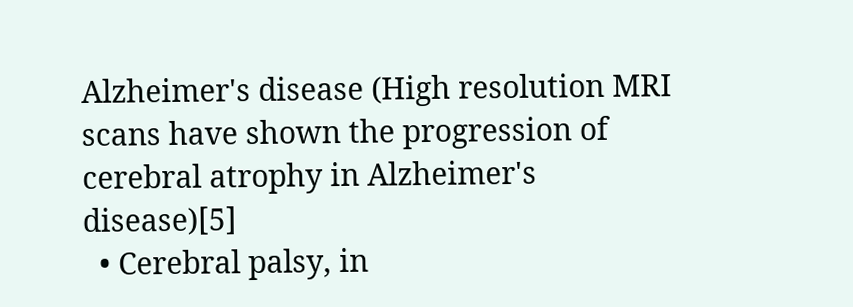Alzheimer's disease (High resolution MRI scans have shown the progression of cerebral atrophy in Alzheimer's disease)[5]
  • Cerebral palsy, in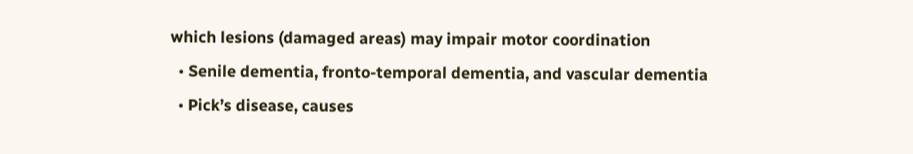which lesions (damaged areas) may impair motor coordination
  • Senile dementia, fronto-temporal dementia, and vascular dementia
  • Pick’s disease, causes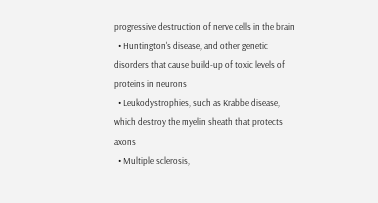progressive destruction of nerve cells in the brain
  • Huntington's disease, and other genetic disorders that cause build-up of toxic levels of proteins in neurons
  • Leukodystrophies, such as Krabbe disease, which destroy the myelin sheath that protects axons
  • Multiple sclerosis,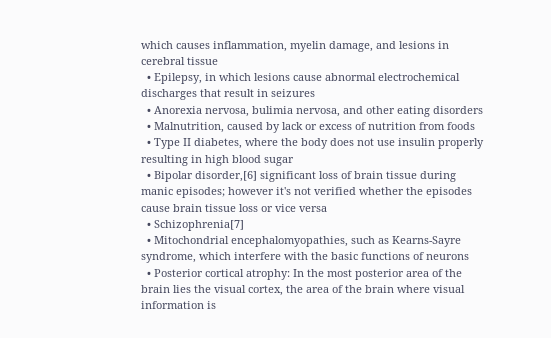which causes inflammation, myelin damage, and lesions in cerebral tissue
  • Epilepsy, in which lesions cause abnormal electrochemical discharges that result in seizures
  • Anorexia nervosa, bulimia nervosa, and other eating disorders
  • Malnutrition, caused by lack or excess of nutrition from foods
  • Type II diabetes, where the body does not use insulin properly resulting in high blood sugar
  • Bipolar disorder,[6] significant loss of brain tissue during manic episodes; however it's not verified whether the episodes cause brain tissue loss or vice versa
  • Schizophrenia[7]
  • Mitochondrial encephalomyopathies, such as Kearns-Sayre syndrome, which interfere with the basic functions of neurons
  • Posterior cortical atrophy: In the most posterior area of the brain lies the visual cortex, the area of the brain where visual information is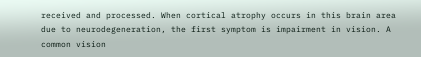received and processed. When cortical atrophy occurs in this brain area due to neurodegeneration, the first symptom is impairment in vision. A common vision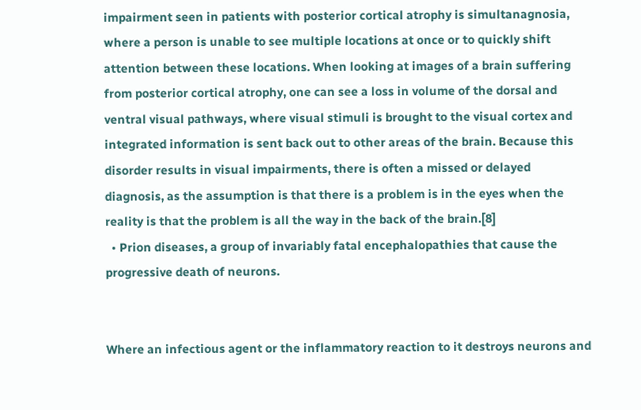impairment seen in patients with posterior cortical atrophy is simultanagnosia, where a person is unable to see multiple locations at once or to quickly shift attention between these locations. When looking at images of a brain suffering from posterior cortical atrophy, one can see a loss in volume of the dorsal and ventral visual pathways, where visual stimuli is brought to the visual cortex and integrated information is sent back out to other areas of the brain. Because this disorder results in visual impairments, there is often a missed or delayed diagnosis, as the assumption is that there is a problem is in the eyes when the reality is that the problem is all the way in the back of the brain.[8]
  • Prion diseases, a group of invariably fatal encephalopathies that cause the progressive death of neurons.


Where an infectious agent or the inflammatory reaction to it destroys neurons and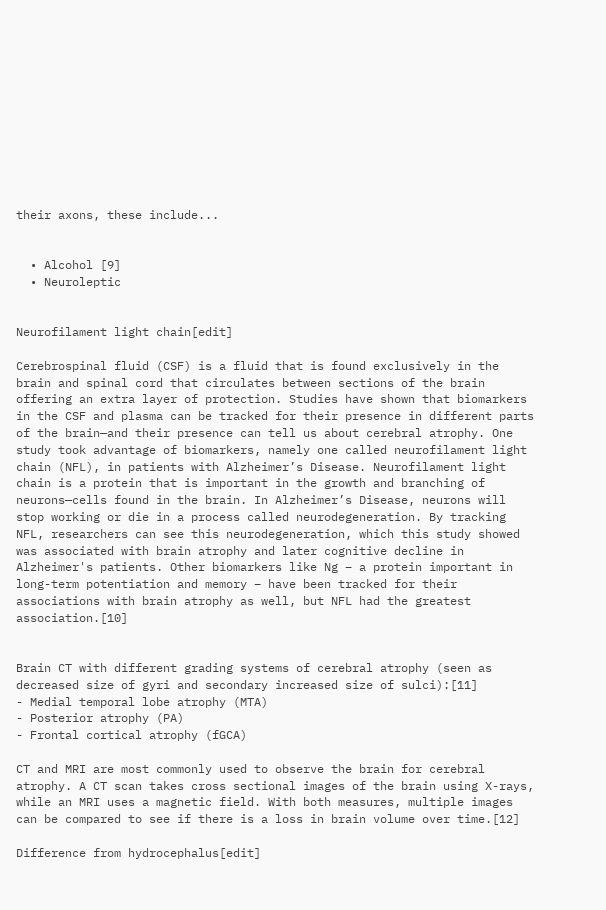their axons, these include...


  • Alcohol [9]
  • Neuroleptic


Neurofilament light chain[edit]

Cerebrospinal fluid (CSF) is a fluid that is found exclusively in the brain and spinal cord that circulates between sections of the brain offering an extra layer of protection. Studies have shown that biomarkers in the CSF and plasma can be tracked for their presence in different parts of the brain—and their presence can tell us about cerebral atrophy. One study took advantage of biomarkers, namely one called neurofilament light chain (NFL), in patients with Alzheimer’s Disease. Neurofilament light chain is a protein that is important in the growth and branching of neurons—cells found in the brain. In Alzheimer’s Disease, neurons will stop working or die in a process called neurodegeneration. By tracking NFL, researchers can see this neurodegeneration, which this study showed was associated with brain atrophy and later cognitive decline in Alzheimer's patients. Other biomarkers like Ng – a protein important in long-term potentiation and memory – have been tracked for their associations with brain atrophy as well, but NFL had the greatest association.[10]


Brain CT with different grading systems of cerebral atrophy (seen as decreased size of gyri and secondary increased size of sulci):[11]
- Medial temporal lobe atrophy (MTA)
- Posterior atrophy (PA)
- Frontal cortical atrophy (fGCA)

CT and MRI are most commonly used to observe the brain for cerebral atrophy. A CT scan takes cross sectional images of the brain using X-rays, while an MRI uses a magnetic field. With both measures, multiple images can be compared to see if there is a loss in brain volume over time.[12]

Difference from hydrocephalus[edit]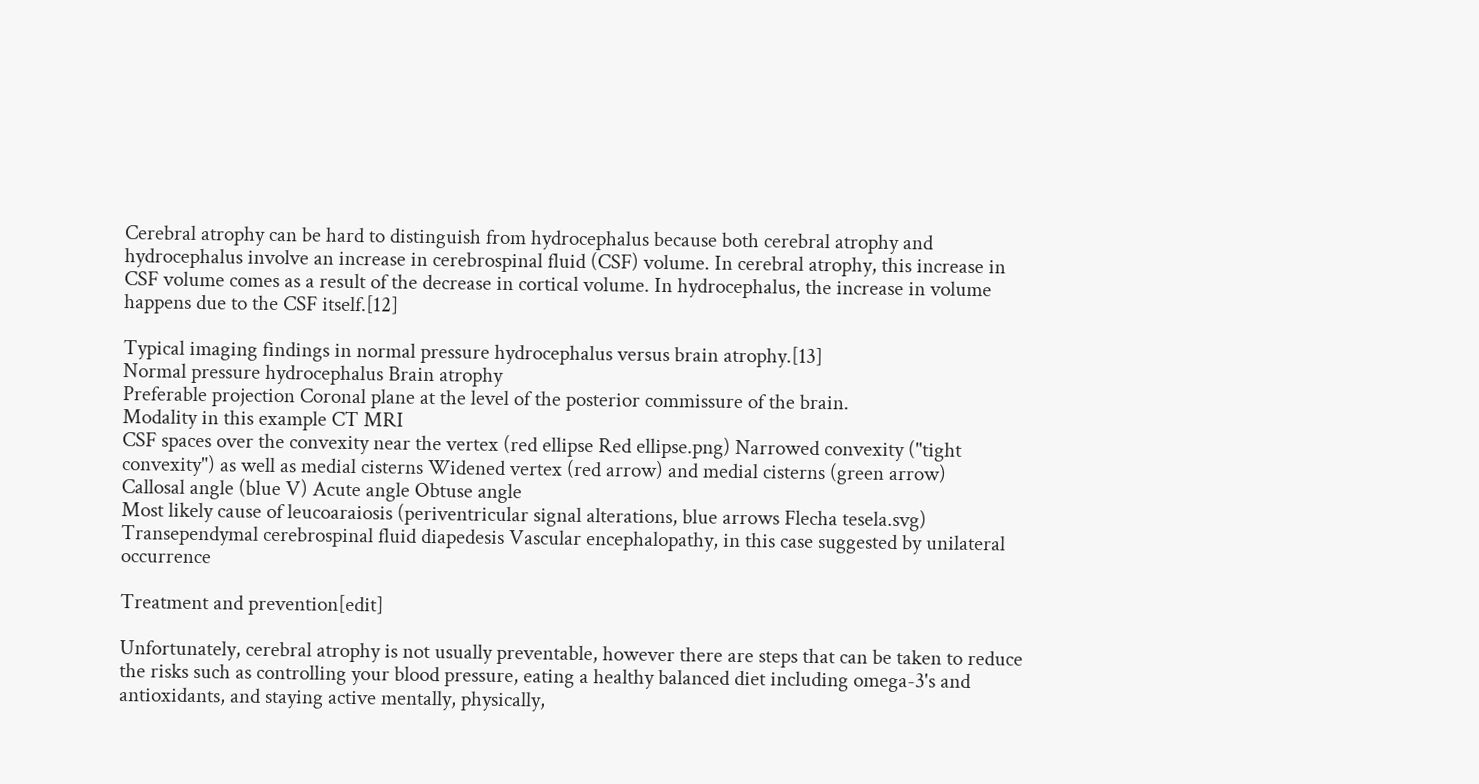Cerebral atrophy can be hard to distinguish from hydrocephalus because both cerebral atrophy and hydrocephalus involve an increase in cerebrospinal fluid (CSF) volume. In cerebral atrophy, this increase in CSF volume comes as a result of the decrease in cortical volume. In hydrocephalus, the increase in volume happens due to the CSF itself.[12]

Typical imaging findings in normal pressure hydrocephalus versus brain atrophy.[13]
Normal pressure hydrocephalus Brain atrophy
Preferable projection Coronal plane at the level of the posterior commissure of the brain.
Modality in this example CT MRI
CSF spaces over the convexity near the vertex (red ellipse Red ellipse.png) Narrowed convexity ("tight convexity") as well as medial cisterns Widened vertex (red arrow) and medial cisterns (green arrow)
Callosal angle (blue V) Acute angle Obtuse angle
Most likely cause of leucoaraiosis (periventricular signal alterations, blue arrows Flecha tesela.svg) Transependymal cerebrospinal fluid diapedesis Vascular encephalopathy, in this case suggested by unilateral occurrence

Treatment and prevention[edit]

Unfortunately, cerebral atrophy is not usually preventable, however there are steps that can be taken to reduce the risks such as controlling your blood pressure, eating a healthy balanced diet including omega-3's and antioxidants, and staying active mentally, physically,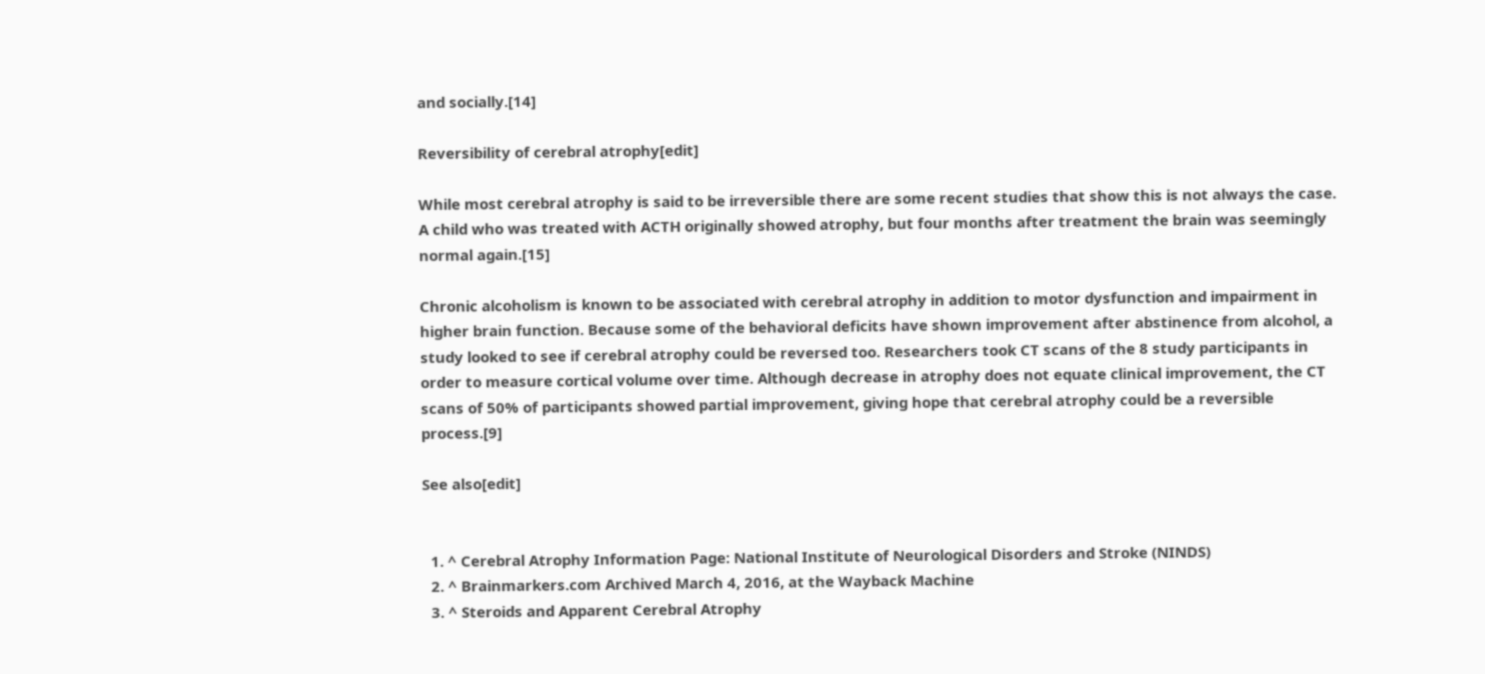and socially.[14]

Reversibility of cerebral atrophy[edit]

While most cerebral atrophy is said to be irreversible there are some recent studies that show this is not always the case. A child who was treated with ACTH originally showed atrophy, but four months after treatment the brain was seemingly normal again.[15]

Chronic alcoholism is known to be associated with cerebral atrophy in addition to motor dysfunction and impairment in higher brain function. Because some of the behavioral deficits have shown improvement after abstinence from alcohol, a study looked to see if cerebral atrophy could be reversed too. Researchers took CT scans of the 8 study participants in order to measure cortical volume over time. Although decrease in atrophy does not equate clinical improvement, the CT scans of 50% of participants showed partial improvement, giving hope that cerebral atrophy could be a reversible process.[9]

See also[edit]


  1. ^ Cerebral Atrophy Information Page: National Institute of Neurological Disorders and Stroke (NINDS)
  2. ^ Brainmarkers.com Archived March 4, 2016, at the Wayback Machine
  3. ^ Steroids and Apparent Cerebral Atrophy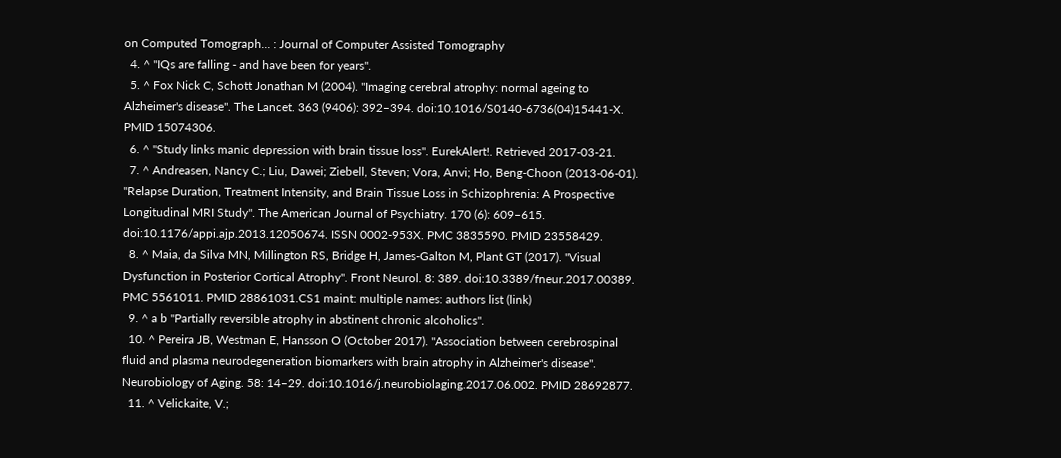on Computed Tomograph... : Journal of Computer Assisted Tomography
  4. ^ "IQs are falling - and have been for years".
  5. ^ Fox Nick C, Schott Jonathan M (2004). "Imaging cerebral atrophy: normal ageing to Alzheimer's disease". The Lancet. 363 (9406): 392–394. doi:10.1016/S0140-6736(04)15441-X. PMID 15074306.
  6. ^ "Study links manic depression with brain tissue loss". EurekAlert!. Retrieved 2017-03-21.
  7. ^ Andreasen, Nancy C.; Liu, Dawei; Ziebell, Steven; Vora, Anvi; Ho, Beng-Choon (2013-06-01). "Relapse Duration, Treatment Intensity, and Brain Tissue Loss in Schizophrenia: A Prospective Longitudinal MRI Study". The American Journal of Psychiatry. 170 (6): 609–615. doi:10.1176/appi.ajp.2013.12050674. ISSN 0002-953X. PMC 3835590. PMID 23558429.
  8. ^ Maia, da Silva MN, Millington RS, Bridge H, James-Galton M, Plant GT (2017). "Visual Dysfunction in Posterior Cortical Atrophy". Front Neurol. 8: 389. doi:10.3389/fneur.2017.00389. PMC 5561011. PMID 28861031.CS1 maint: multiple names: authors list (link)
  9. ^ a b "Partially reversible atrophy in abstinent chronic alcoholics".
  10. ^ Pereira JB, Westman E, Hansson O (October 2017). "Association between cerebrospinal fluid and plasma neurodegeneration biomarkers with brain atrophy in Alzheimer's disease". Neurobiology of Aging. 58: 14–29. doi:10.1016/j.neurobiolaging.2017.06.002. PMID 28692877.
  11. ^ Velickaite, V.;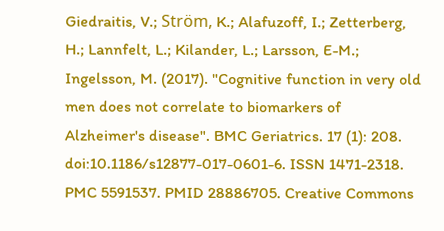Giedraitis, V.; Ström, K.; Alafuzoff, I.; Zetterberg, H.; Lannfelt, L.; Kilander, L.; Larsson, E-M.; Ingelsson, M. (2017). "Cognitive function in very old men does not correlate to biomarkers of Alzheimer's disease". BMC Geriatrics. 17 (1): 208. doi:10.1186/s12877-017-0601-6. ISSN 1471-2318. PMC 5591537. PMID 28886705. Creative Commons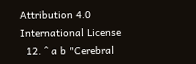Attribution 4.0 International License
  12. ^ a b "Cerebral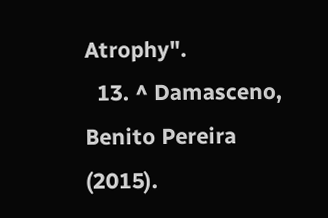Atrophy".
  13. ^ Damasceno, Benito Pereira (2015).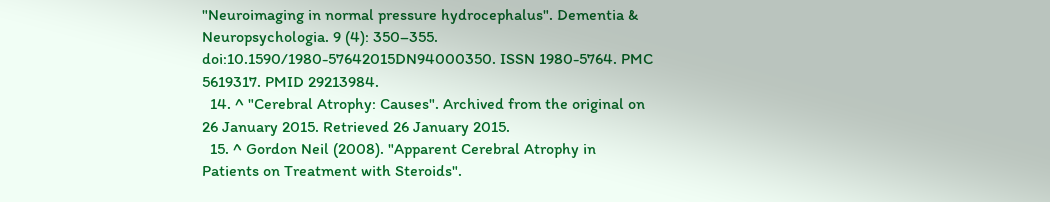"Neuroimaging in normal pressure hydrocephalus". Dementia & Neuropsychologia. 9 (4): 350–355. doi:10.1590/1980-57642015DN94000350. ISSN 1980-5764. PMC 5619317. PMID 29213984.
  14. ^ "Cerebral Atrophy: Causes". Archived from the original on 26 January 2015. Retrieved 26 January 2015.
  15. ^ Gordon Neil (2008). "Apparent Cerebral Atrophy in Patients on Treatment with Steroids".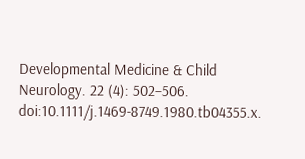Developmental Medicine & Child Neurology. 22 (4): 502–506. doi:10.1111/j.1469-8749.1980.tb04355.x.